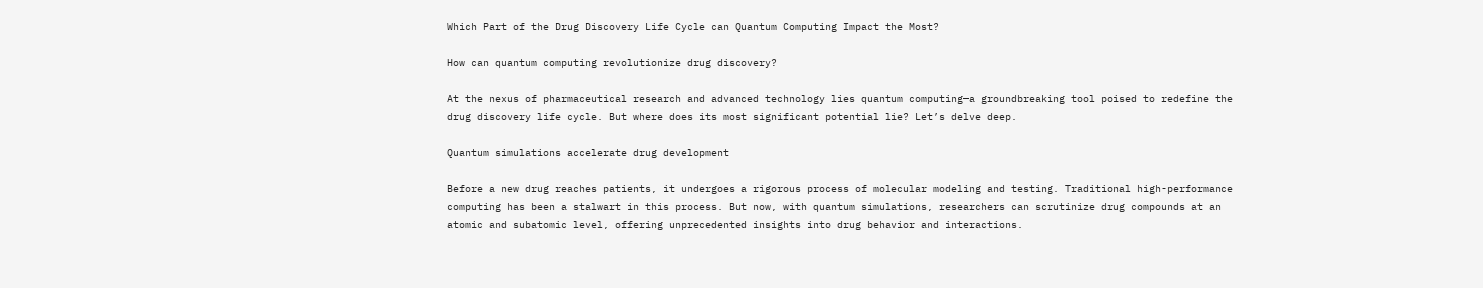Which Part of the Drug Discovery Life Cycle can Quantum Computing Impact the Most?

How can quantum computing revolutionize drug discovery?

At the nexus of pharmaceutical research and advanced technology lies quantum computing—a groundbreaking tool poised to redefine the drug discovery life cycle. But where does its most significant potential lie? Let’s delve deep.

Quantum simulations accelerate drug development

Before a new drug reaches patients, it undergoes a rigorous process of molecular modeling and testing. Traditional high-performance computing has been a stalwart in this process. But now, with quantum simulations, researchers can scrutinize drug compounds at an atomic and subatomic level, offering unprecedented insights into drug behavior and interactions.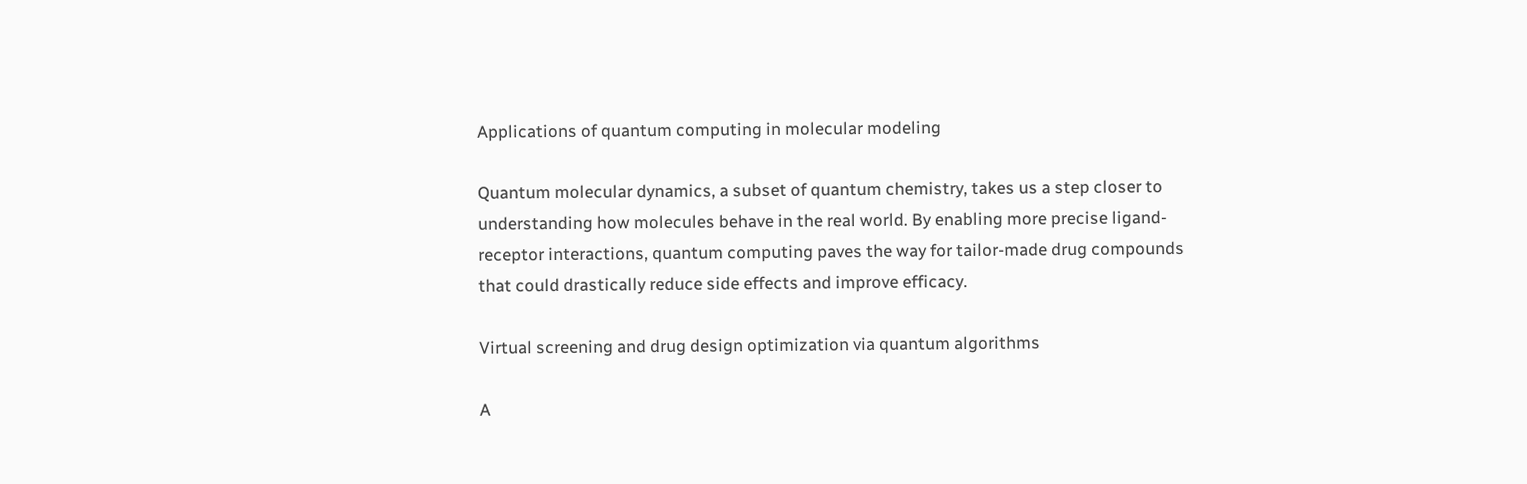Applications of quantum computing in molecular modeling

Quantum molecular dynamics, a subset of quantum chemistry, takes us a step closer to understanding how molecules behave in the real world. By enabling more precise ligand-receptor interactions, quantum computing paves the way for tailor-made drug compounds that could drastically reduce side effects and improve efficacy.

Virtual screening and drug design optimization via quantum algorithms

A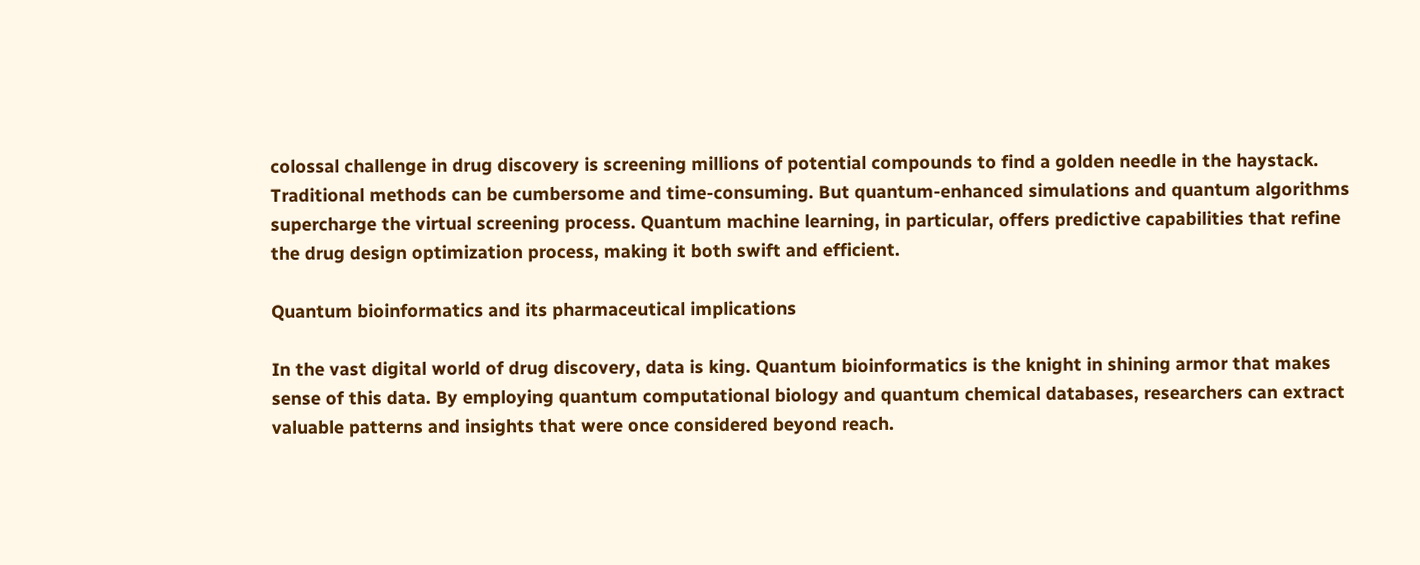colossal challenge in drug discovery is screening millions of potential compounds to find a golden needle in the haystack. Traditional methods can be cumbersome and time-consuming. But quantum-enhanced simulations and quantum algorithms supercharge the virtual screening process. Quantum machine learning, in particular, offers predictive capabilities that refine the drug design optimization process, making it both swift and efficient.

Quantum bioinformatics and its pharmaceutical implications

In the vast digital world of drug discovery, data is king. Quantum bioinformatics is the knight in shining armor that makes sense of this data. By employing quantum computational biology and quantum chemical databases, researchers can extract valuable patterns and insights that were once considered beyond reach.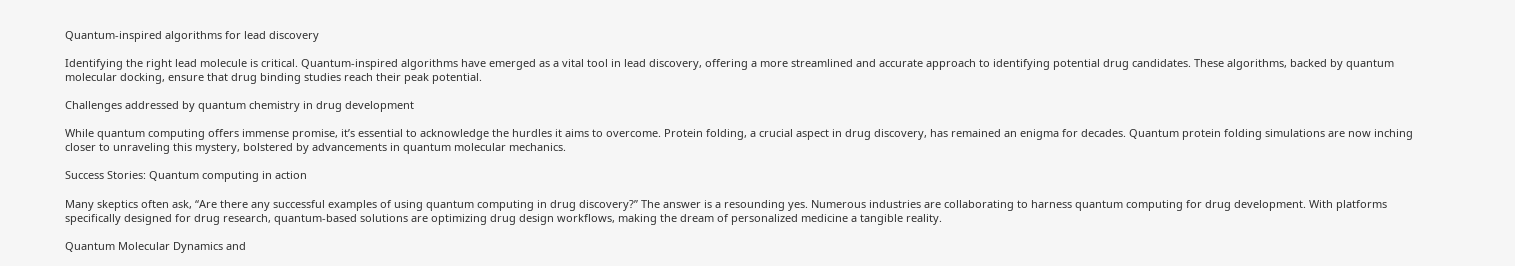Quantum-inspired algorithms for lead discovery

Identifying the right lead molecule is critical. Quantum-inspired algorithms have emerged as a vital tool in lead discovery, offering a more streamlined and accurate approach to identifying potential drug candidates. These algorithms, backed by quantum molecular docking, ensure that drug binding studies reach their peak potential.

Challenges addressed by quantum chemistry in drug development

While quantum computing offers immense promise, it’s essential to acknowledge the hurdles it aims to overcome. Protein folding, a crucial aspect in drug discovery, has remained an enigma for decades. Quantum protein folding simulations are now inching closer to unraveling this mystery, bolstered by advancements in quantum molecular mechanics.

Success Stories: Quantum computing in action

Many skeptics often ask, “Are there any successful examples of using quantum computing in drug discovery?” The answer is a resounding yes. Numerous industries are collaborating to harness quantum computing for drug development. With platforms specifically designed for drug research, quantum-based solutions are optimizing drug design workflows, making the dream of personalized medicine a tangible reality.

Quantum Molecular Dynamics and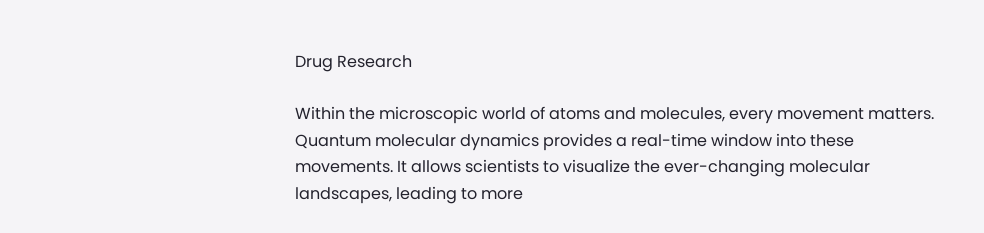Drug Research

Within the microscopic world of atoms and molecules, every movement matters. Quantum molecular dynamics provides a real-time window into these movements. It allows scientists to visualize the ever-changing molecular landscapes, leading to more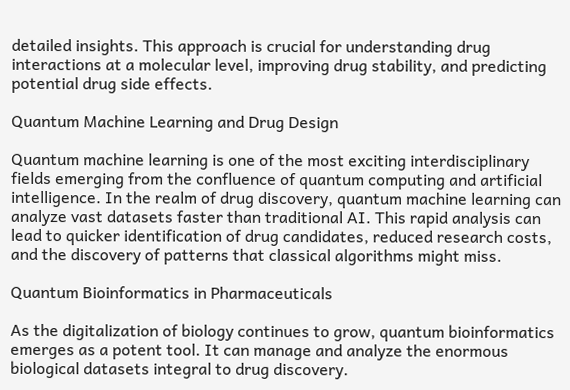detailed insights. This approach is crucial for understanding drug interactions at a molecular level, improving drug stability, and predicting potential drug side effects.

Quantum Machine Learning and Drug Design

Quantum machine learning is one of the most exciting interdisciplinary fields emerging from the confluence of quantum computing and artificial intelligence. In the realm of drug discovery, quantum machine learning can analyze vast datasets faster than traditional AI. This rapid analysis can lead to quicker identification of drug candidates, reduced research costs, and the discovery of patterns that classical algorithms might miss.

Quantum Bioinformatics in Pharmaceuticals

As the digitalization of biology continues to grow, quantum bioinformatics emerges as a potent tool. It can manage and analyze the enormous biological datasets integral to drug discovery.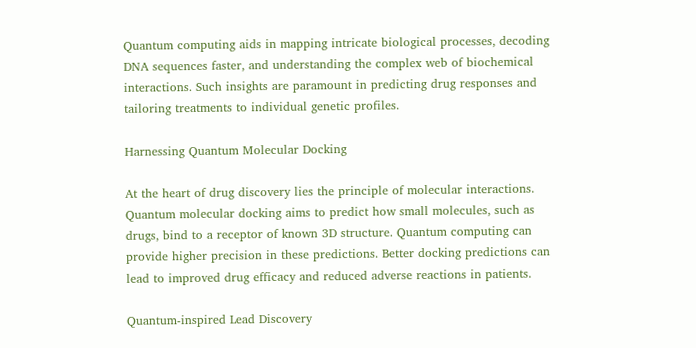Quantum computing aids in mapping intricate biological processes, decoding DNA sequences faster, and understanding the complex web of biochemical interactions. Such insights are paramount in predicting drug responses and tailoring treatments to individual genetic profiles.

Harnessing Quantum Molecular Docking

At the heart of drug discovery lies the principle of molecular interactions. Quantum molecular docking aims to predict how small molecules, such as drugs, bind to a receptor of known 3D structure. Quantum computing can provide higher precision in these predictions. Better docking predictions can lead to improved drug efficacy and reduced adverse reactions in patients.

Quantum-inspired Lead Discovery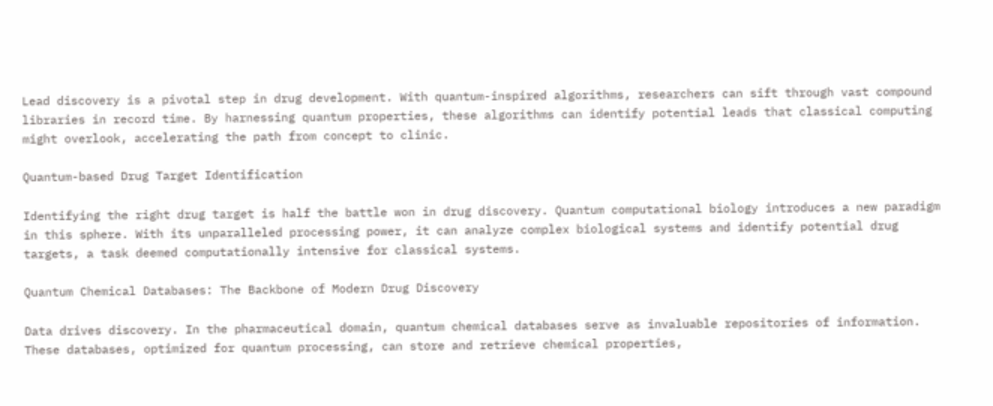Lead discovery is a pivotal step in drug development. With quantum-inspired algorithms, researchers can sift through vast compound libraries in record time. By harnessing quantum properties, these algorithms can identify potential leads that classical computing might overlook, accelerating the path from concept to clinic.

Quantum-based Drug Target Identification

Identifying the right drug target is half the battle won in drug discovery. Quantum computational biology introduces a new paradigm in this sphere. With its unparalleled processing power, it can analyze complex biological systems and identify potential drug targets, a task deemed computationally intensive for classical systems.

Quantum Chemical Databases: The Backbone of Modern Drug Discovery

Data drives discovery. In the pharmaceutical domain, quantum chemical databases serve as invaluable repositories of information. These databases, optimized for quantum processing, can store and retrieve chemical properties,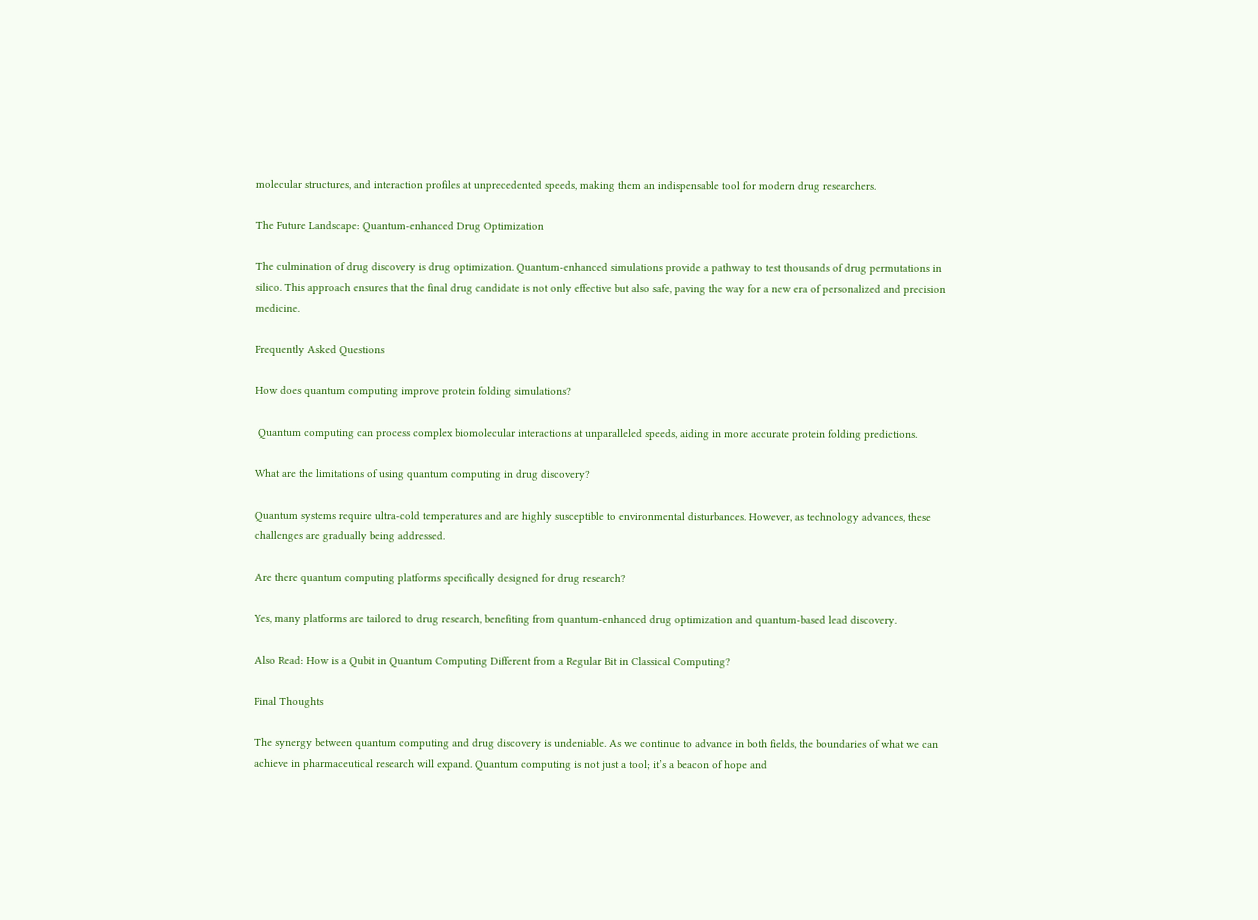molecular structures, and interaction profiles at unprecedented speeds, making them an indispensable tool for modern drug researchers.

The Future Landscape: Quantum-enhanced Drug Optimization

The culmination of drug discovery is drug optimization. Quantum-enhanced simulations provide a pathway to test thousands of drug permutations in silico. This approach ensures that the final drug candidate is not only effective but also safe, paving the way for a new era of personalized and precision medicine.

Frequently Asked Questions

How does quantum computing improve protein folding simulations?

 Quantum computing can process complex biomolecular interactions at unparalleled speeds, aiding in more accurate protein folding predictions.

What are the limitations of using quantum computing in drug discovery?

Quantum systems require ultra-cold temperatures and are highly susceptible to environmental disturbances. However, as technology advances, these challenges are gradually being addressed.

Are there quantum computing platforms specifically designed for drug research?

Yes, many platforms are tailored to drug research, benefiting from quantum-enhanced drug optimization and quantum-based lead discovery.

Also Read: How is a Qubit in Quantum Computing Different from a Regular Bit in Classical Computing?

Final Thoughts

The synergy between quantum computing and drug discovery is undeniable. As we continue to advance in both fields, the boundaries of what we can achieve in pharmaceutical research will expand. Quantum computing is not just a tool; it’s a beacon of hope and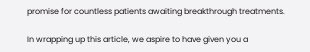promise for countless patients awaiting breakthrough treatments.

In wrapping up this article, we aspire to have given you a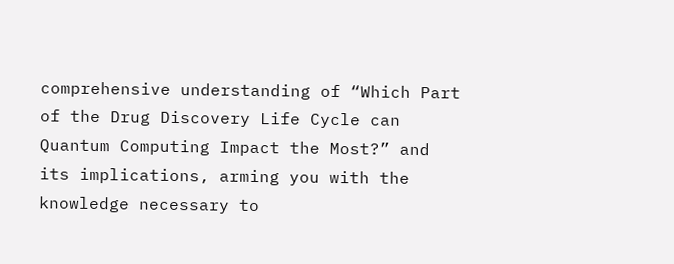comprehensive understanding of “Which Part of the Drug Discovery Life Cycle can Quantum Computing Impact the Most?” and its implications, arming you with the knowledge necessary to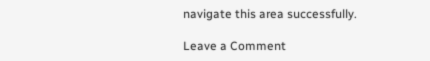navigate this area successfully.

Leave a Comment